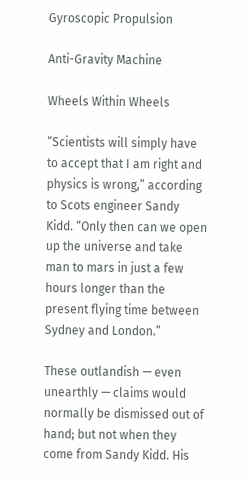Gyroscopic Propulsion

Anti-Gravity Machine

Wheels Within Wheels

“Scientists will simply have to accept that I am right and physics is wrong,” according to Scots engineer Sandy Kidd. “Only then can we open up the universe and take man to mars in just a few hours longer than the present flying time between Sydney and London.”

These outlandish — even unearthly — claims would normally be dismissed out of hand; but not when they come from Sandy Kidd. His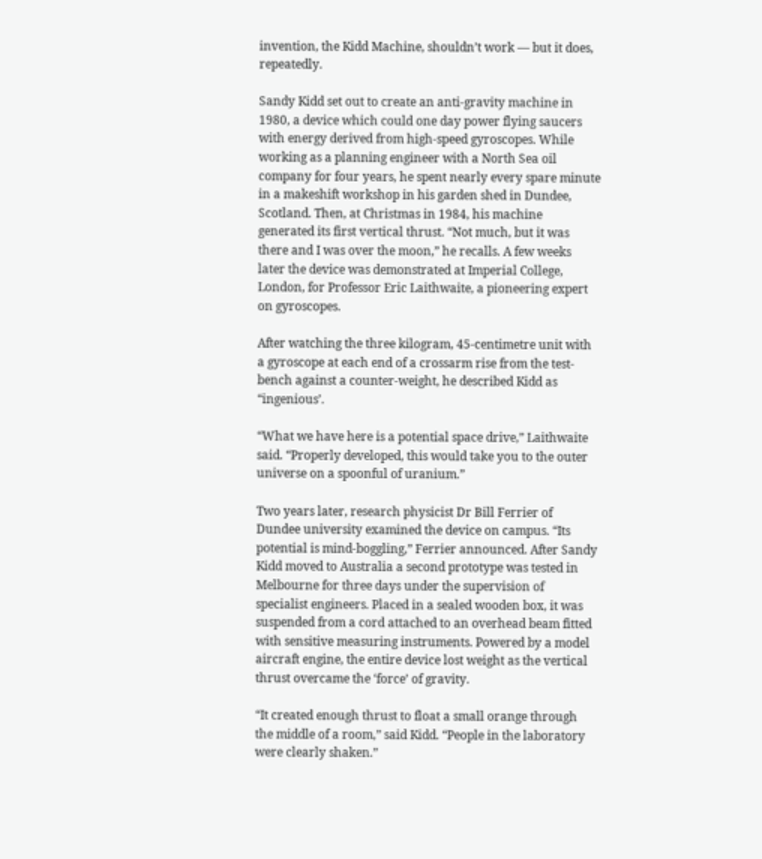invention, the Kidd Machine, shouldn’t work — but it does, repeatedly.

Sandy Kidd set out to create an anti-gravity machine in 1980, a device which could one day power flying saucers with energy derived from high-speed gyroscopes. While working as a planning engineer with a North Sea oil company for four years, he spent nearly every spare minute in a makeshift workshop in his garden shed in Dundee, Scotland. Then, at Christmas in 1984, his machine generated its first vertical thrust. “Not much, but it was there and I was over the moon,” he recalls. A few weeks later the device was demonstrated at Imperial College, London, for Professor Eric Laithwaite, a pioneering expert on gyroscopes.

After watching the three kilogram, 45-centimetre unit with a gyroscope at each end of a crossarm rise from the test-bench against a counter-weight, he described Kidd as “ingenious’.

“What we have here is a potential space drive,” Laithwaite said. “Properly developed, this would take you to the outer universe on a spoonful of uranium.”

Two years later, research physicist Dr Bill Ferrier of Dundee university examined the device on campus. “Its potential is mind-boggling,” Ferrier announced. After Sandy Kidd moved to Australia a second prototype was tested in Melbourne for three days under the supervision of specialist engineers. Placed in a sealed wooden box, it was suspended from a cord attached to an overhead beam fitted with sensitive measuring instruments. Powered by a model aircraft engine, the entire device lost weight as the vertical thrust overcame the ‘force’ of gravity.

“It created enough thrust to float a small orange through the middle of a room,” said Kidd. “People in the laboratory were clearly shaken.”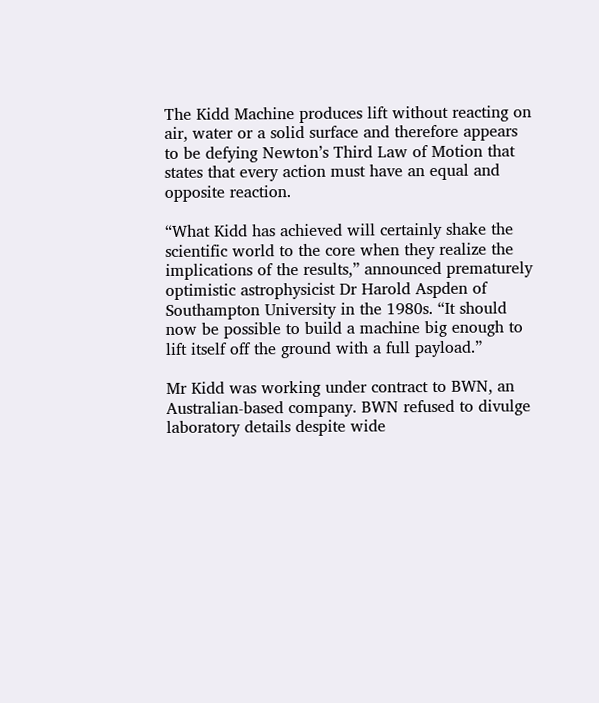The Kidd Machine produces lift without reacting on air, water or a solid surface and therefore appears to be defying Newton’s Third Law of Motion that states that every action must have an equal and opposite reaction.

“What Kidd has achieved will certainly shake the scientific world to the core when they realize the implications of the results,” announced prematurely optimistic astrophysicist Dr Harold Aspden of Southampton University in the 1980s. “It should now be possible to build a machine big enough to lift itself off the ground with a full payload.”

Mr Kidd was working under contract to BWN, an Australian-based company. BWN refused to divulge laboratory details despite wide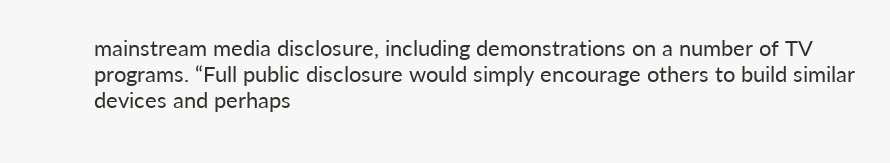mainstream media disclosure, including demonstrations on a number of TV programs. “Full public disclosure would simply encourage others to build similar devices and perhaps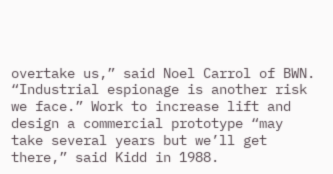overtake us,” said Noel Carrol of BWN. “Industrial espionage is another risk we face.” Work to increase lift and design a commercial prototype “may take several years but we’ll get there,” said Kidd in 1988.